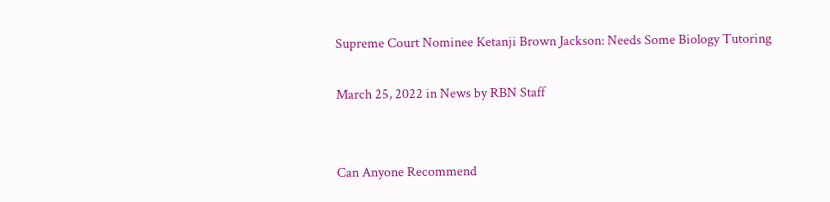Supreme Court Nominee Ketanji Brown Jackson: Needs Some Biology Tutoring

March 25, 2022 in News by RBN Staff


Can Anyone Recommend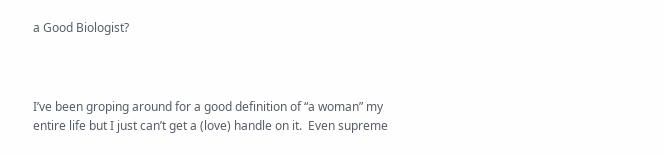a Good Biologist?



I’ve been groping around for a good definition of “a woman” my entire life but I just can’t get a (love) handle on it.  Even supreme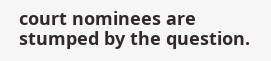court nominees are stumped by the question.